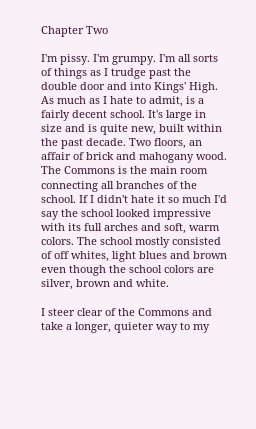Chapter Two

I'm pissy. I'm grumpy. I'm all sorts of things as I trudge past the double door and into Kings' High. As much as I hate to admit, is a fairly decent school. It's large in size and is quite new, built within the past decade. Two floors, an affair of brick and mahogany wood. The Commons is the main room connecting all branches of the school. If I didn't hate it so much I'd say the school looked impressive with its full arches and soft, warm colors. The school mostly consisted of off whites, light blues and brown even though the school colors are silver, brown and white.

I steer clear of the Commons and take a longer, quieter way to my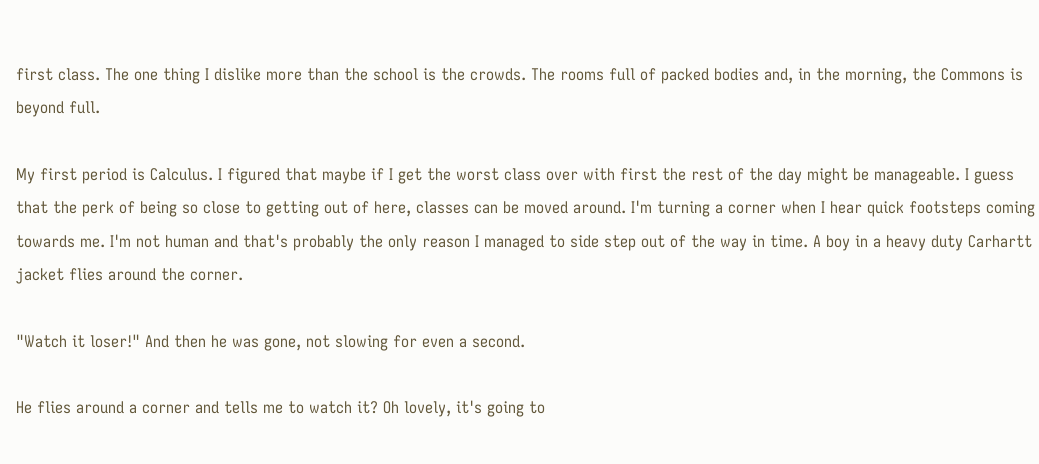first class. The one thing I dislike more than the school is the crowds. The rooms full of packed bodies and, in the morning, the Commons is beyond full.

My first period is Calculus. I figured that maybe if I get the worst class over with first the rest of the day might be manageable. I guess that the perk of being so close to getting out of here, classes can be moved around. I'm turning a corner when I hear quick footsteps coming towards me. I'm not human and that's probably the only reason I managed to side step out of the way in time. A boy in a heavy duty Carhartt jacket flies around the corner.

"Watch it loser!" And then he was gone, not slowing for even a second.

He flies around a corner and tells me to watch it? Oh lovely, it's going to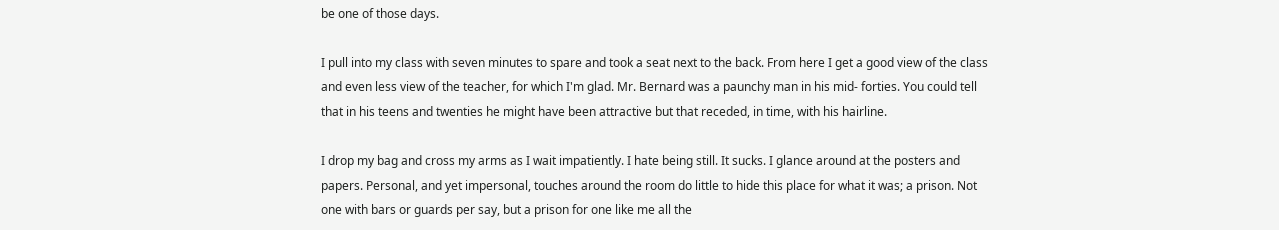be one of those days.

I pull into my class with seven minutes to spare and took a seat next to the back. From here I get a good view of the class and even less view of the teacher, for which I'm glad. Mr. Bernard was a paunchy man in his mid- forties. You could tell that in his teens and twenties he might have been attractive but that receded, in time, with his hairline.

I drop my bag and cross my arms as I wait impatiently. I hate being still. It sucks. I glance around at the posters and papers. Personal, and yet impersonal, touches around the room do little to hide this place for what it was; a prison. Not one with bars or guards per say, but a prison for one like me all the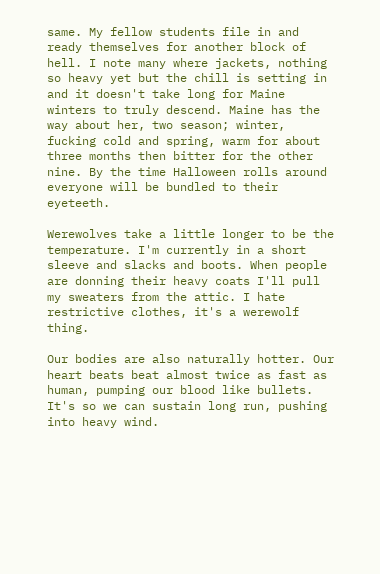same. My fellow students file in and ready themselves for another block of hell. I note many where jackets, nothing so heavy yet but the chill is setting in and it doesn't take long for Maine winters to truly descend. Maine has the way about her, two season; winter, fucking cold and spring, warm for about three months then bitter for the other nine. By the time Halloween rolls around everyone will be bundled to their eyeteeth.

Werewolves take a little longer to be the temperature. I'm currently in a short sleeve and slacks and boots. When people are donning their heavy coats I'll pull my sweaters from the attic. I hate restrictive clothes, it's a werewolf thing.

Our bodies are also naturally hotter. Our heart beats beat almost twice as fast as human, pumping our blood like bullets. It's so we can sustain long run, pushing into heavy wind.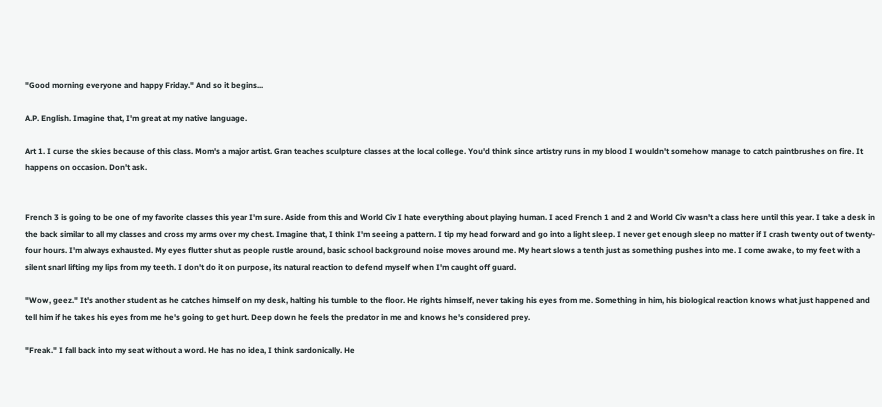"Good morning everyone and happy Friday." And so it begins...

A.P. English. Imagine that, I'm great at my native language.

Art 1. I curse the skies because of this class. Mom's a major artist. Gran teaches sculpture classes at the local college. You'd think since artistry runs in my blood I wouldn't somehow manage to catch paintbrushes on fire. It happens on occasion. Don't ask.


French 3 is going to be one of my favorite classes this year I'm sure. Aside from this and World Civ I hate everything about playing human. I aced French 1 and 2 and World Civ wasn't a class here until this year. I take a desk in the back similar to all my classes and cross my arms over my chest. Imagine that, I think I'm seeing a pattern. I tip my head forward and go into a light sleep. I never get enough sleep no matter if I crash twenty out of twenty-four hours. I'm always exhausted. My eyes flutter shut as people rustle around, basic school background noise moves around me. My heart slows a tenth just as something pushes into me. I come awake, to my feet with a silent snarl lifting my lips from my teeth. I don't do it on purpose, its natural reaction to defend myself when I'm caught off guard.

"Wow, geez." It's another student as he catches himself on my desk, halting his tumble to the floor. He rights himself, never taking his eyes from me. Something in him, his biological reaction knows what just happened and tell him if he takes his eyes from me he's going to get hurt. Deep down he feels the predator in me and knows he's considered prey.

"Freak." I fall back into my seat without a word. He has no idea, I think sardonically. He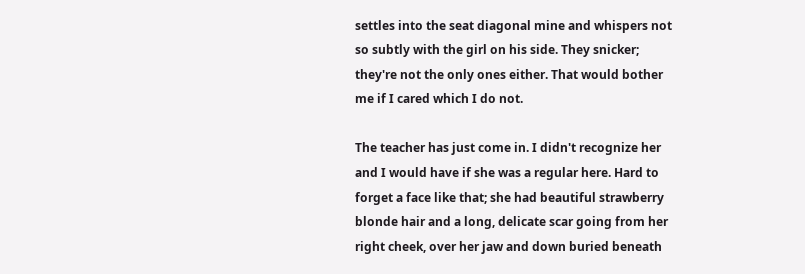settles into the seat diagonal mine and whispers not so subtly with the girl on his side. They snicker; they're not the only ones either. That would bother me if I cared which I do not.

The teacher has just come in. I didn't recognize her and I would have if she was a regular here. Hard to forget a face like that; she had beautiful strawberry blonde hair and a long, delicate scar going from her right cheek, over her jaw and down buried beneath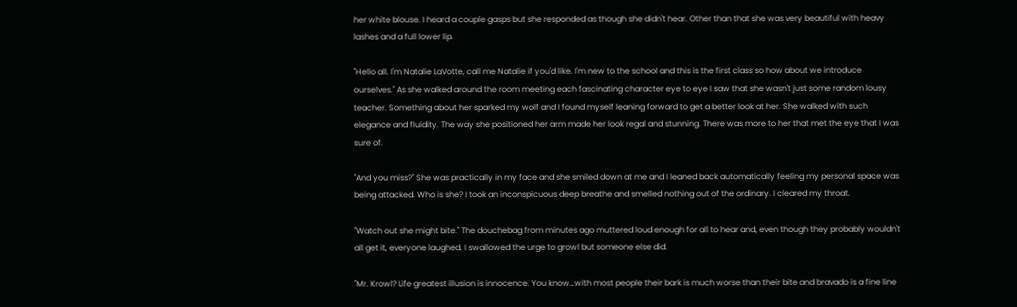her white blouse. I heard a couple gasps but she responded as though she didn't hear. Other than that she was very beautiful with heavy lashes and a full lower lip.

"Hello all. I'm Natalie LaVotte, call me Natalie if you'd like. I'm new to the school and this is the first class so how about we introduce ourselves." As she walked around the room meeting each fascinating character eye to eye I saw that she wasn't just some random lousy teacher. Something about her sparked my wolf and I found myself leaning forward to get a better look at her. She walked with such elegance and fluidity. The way she positioned her arm made her look regal and stunning. There was more to her that met the eye that I was sure of.

"And you miss?" She was practically in my face and she smiled down at me and I leaned back automatically feeling my personal space was being attacked. Who is she? I took an inconspicuous deep breathe and smelled nothing out of the ordinary. I cleared my throat.

"Watch out she might bite." The douchebag from minutes ago muttered loud enough for all to hear and, even though they probably wouldn't all get it, everyone laughed. I swallowed the urge to growl but someone else did.

"Mr. Krowl? Life greatest illusion is innocence. You know…with most people their bark is much worse than their bite and bravado is a fine line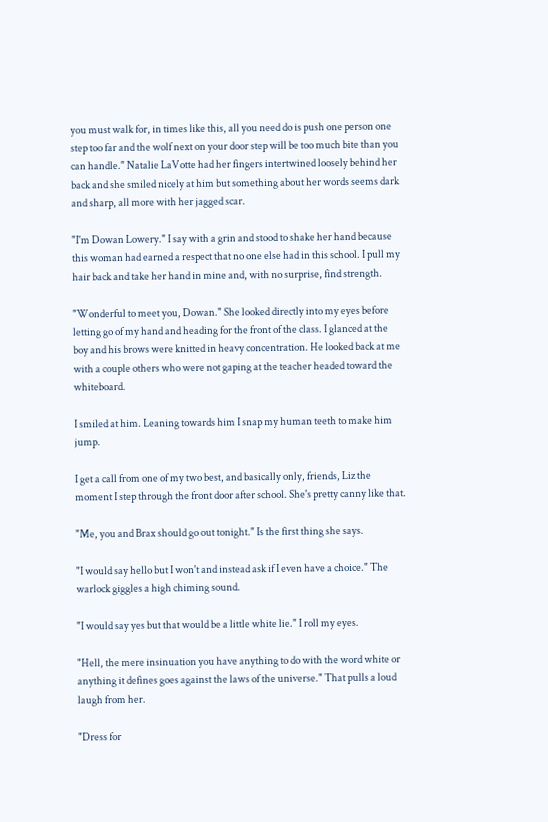you must walk for, in times like this, all you need do is push one person one step too far and the wolf next on your door step will be too much bite than you can handle." Natalie LaVotte had her fingers intertwined loosely behind her back and she smiled nicely at him but something about her words seems dark and sharp, all more with her jagged scar.

"I'm Dowan Lowery." I say with a grin and stood to shake her hand because this woman had earned a respect that no one else had in this school. I pull my hair back and take her hand in mine and, with no surprise, find strength.

"Wonderful to meet you, Dowan." She looked directly into my eyes before letting go of my hand and heading for the front of the class. I glanced at the boy and his brows were knitted in heavy concentration. He looked back at me with a couple others who were not gaping at the teacher headed toward the whiteboard.

I smiled at him. Leaning towards him I snap my human teeth to make him jump.

I get a call from one of my two best, and basically only, friends, Liz the moment I step through the front door after school. She's pretty canny like that.

"Me, you and Brax should go out tonight." Is the first thing she says.

"I would say hello but I won't and instead ask if I even have a choice." The warlock giggles a high chiming sound.

"I would say yes but that would be a little white lie." I roll my eyes.

"Hell, the mere insinuation you have anything to do with the word white or anything it defines goes against the laws of the universe." That pulls a loud laugh from her.

"Dress for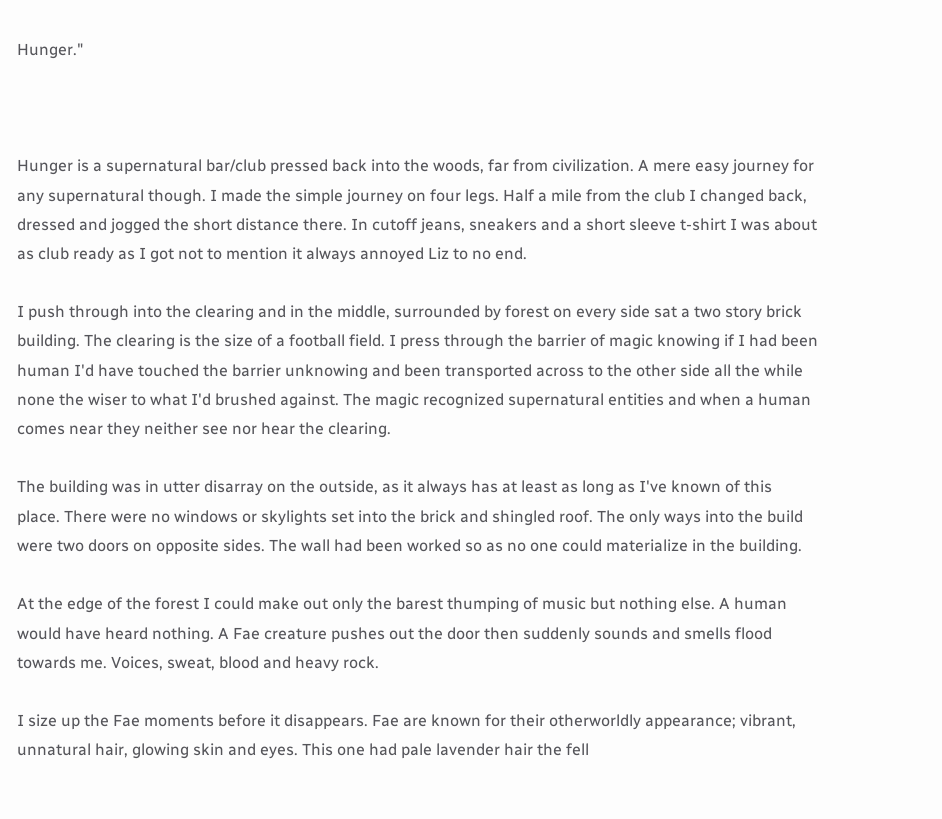Hunger."



Hunger is a supernatural bar/club pressed back into the woods, far from civilization. A mere easy journey for any supernatural though. I made the simple journey on four legs. Half a mile from the club I changed back, dressed and jogged the short distance there. In cutoff jeans, sneakers and a short sleeve t-shirt I was about as club ready as I got not to mention it always annoyed Liz to no end.

I push through into the clearing and in the middle, surrounded by forest on every side sat a two story brick building. The clearing is the size of a football field. I press through the barrier of magic knowing if I had been human I'd have touched the barrier unknowing and been transported across to the other side all the while none the wiser to what I'd brushed against. The magic recognized supernatural entities and when a human comes near they neither see nor hear the clearing.

The building was in utter disarray on the outside, as it always has at least as long as I've known of this place. There were no windows or skylights set into the brick and shingled roof. The only ways into the build were two doors on opposite sides. The wall had been worked so as no one could materialize in the building.

At the edge of the forest I could make out only the barest thumping of music but nothing else. A human would have heard nothing. A Fae creature pushes out the door then suddenly sounds and smells flood towards me. Voices, sweat, blood and heavy rock.

I size up the Fae moments before it disappears. Fae are known for their otherworldly appearance; vibrant, unnatural hair, glowing skin and eyes. This one had pale lavender hair the fell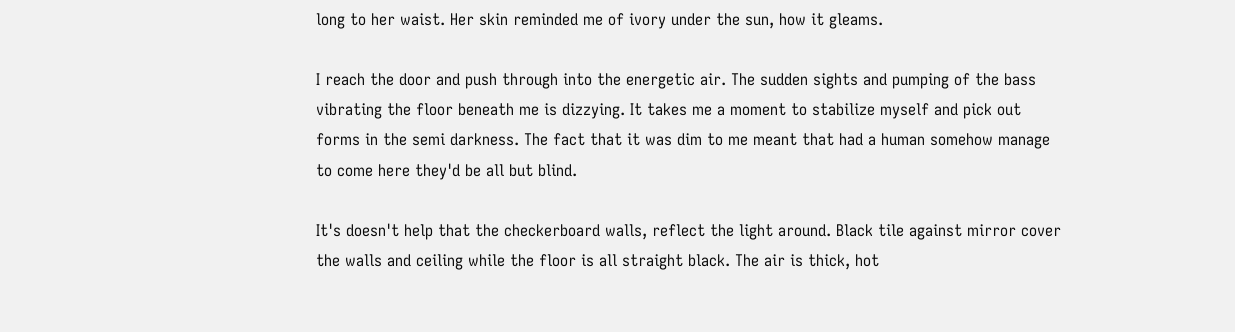long to her waist. Her skin reminded me of ivory under the sun, how it gleams.

I reach the door and push through into the energetic air. The sudden sights and pumping of the bass vibrating the floor beneath me is dizzying. It takes me a moment to stabilize myself and pick out forms in the semi darkness. The fact that it was dim to me meant that had a human somehow manage to come here they'd be all but blind.

It's doesn't help that the checkerboard walls, reflect the light around. Black tile against mirror cover the walls and ceiling while the floor is all straight black. The air is thick, hot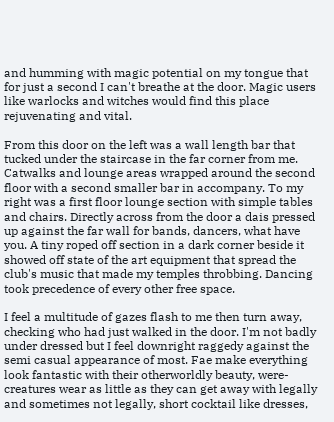and humming with magic potential on my tongue that for just a second I can't breathe at the door. Magic users like warlocks and witches would find this place rejuvenating and vital.

From this door on the left was a wall length bar that tucked under the staircase in the far corner from me. Catwalks and lounge areas wrapped around the second floor with a second smaller bar in accompany. To my right was a first floor lounge section with simple tables and chairs. Directly across from the door a dais pressed up against the far wall for bands, dancers, what have you. A tiny roped off section in a dark corner beside it showed off state of the art equipment that spread the club's music that made my temples throbbing. Dancing took precedence of every other free space.

I feel a multitude of gazes flash to me then turn away, checking who had just walked in the door. I'm not badly under dressed but I feel downright raggedy against the semi casual appearance of most. Fae make everything look fantastic with their otherworldly beauty, were-creatures wear as little as they can get away with legally and sometimes not legally, short cocktail like dresses,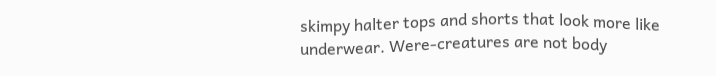skimpy halter tops and shorts that look more like underwear. Were-creatures are not body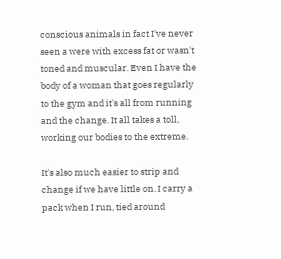conscious animals in fact I've never seen a were with excess fat or wasn't toned and muscular. Even I have the body of a woman that goes regularly to the gym and it's all from running and the change. It all takes a toll, working our bodies to the extreme.

It's also much easier to strip and change if we have little on. I carry a pack when I run, tied around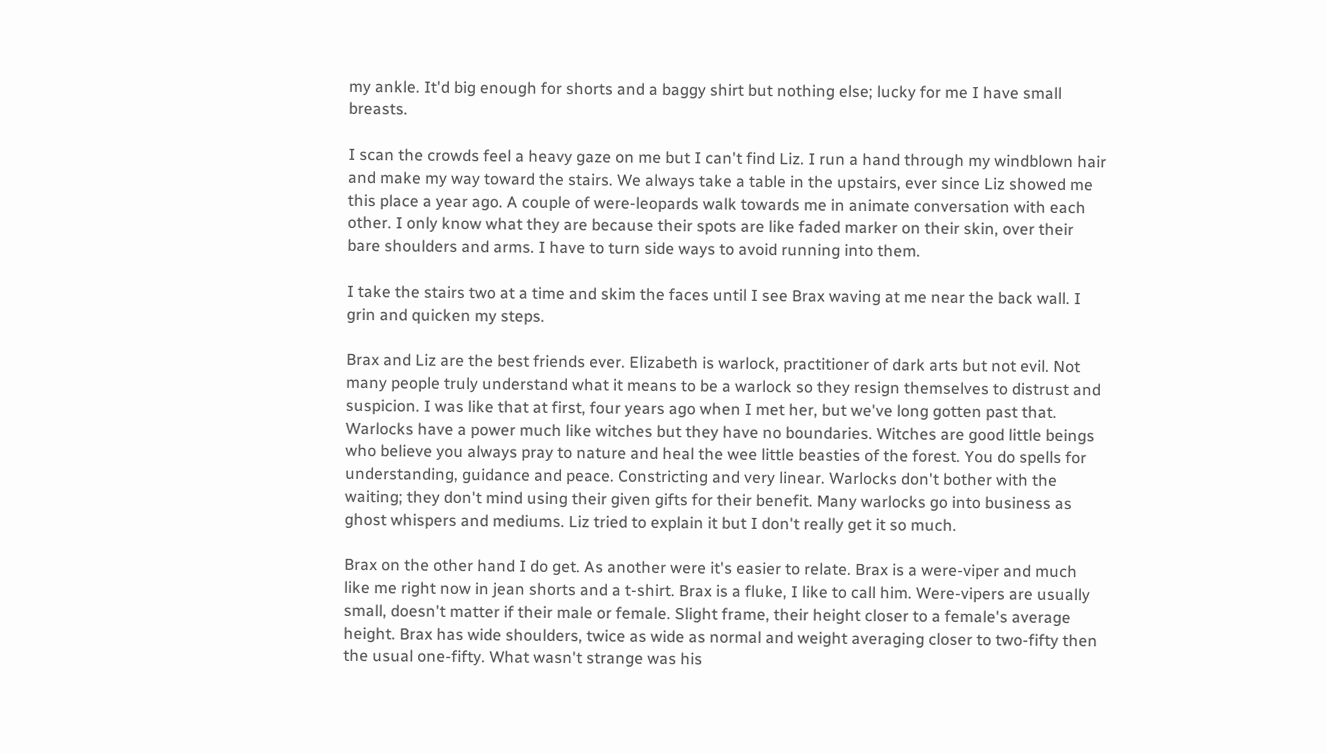my ankle. It'd big enough for shorts and a baggy shirt but nothing else; lucky for me I have small breasts.

I scan the crowds feel a heavy gaze on me but I can't find Liz. I run a hand through my windblown hair and make my way toward the stairs. We always take a table in the upstairs, ever since Liz showed me this place a year ago. A couple of were-leopards walk towards me in animate conversation with each other. I only know what they are because their spots are like faded marker on their skin, over their bare shoulders and arms. I have to turn side ways to avoid running into them.

I take the stairs two at a time and skim the faces until I see Brax waving at me near the back wall. I grin and quicken my steps.

Brax and Liz are the best friends ever. Elizabeth is warlock, practitioner of dark arts but not evil. Not many people truly understand what it means to be a warlock so they resign themselves to distrust and suspicion. I was like that at first, four years ago when I met her, but we've long gotten past that. Warlocks have a power much like witches but they have no boundaries. Witches are good little beings who believe you always pray to nature and heal the wee little beasties of the forest. You do spells for understanding, guidance and peace. Constricting and very linear. Warlocks don't bother with the waiting; they don't mind using their given gifts for their benefit. Many warlocks go into business as ghost whispers and mediums. Liz tried to explain it but I don't really get it so much.

Brax on the other hand I do get. As another were it's easier to relate. Brax is a were-viper and much like me right now in jean shorts and a t-shirt. Brax is a fluke, I like to call him. Were-vipers are usually small, doesn't matter if their male or female. Slight frame, their height closer to a female's average height. Brax has wide shoulders, twice as wide as normal and weight averaging closer to two-fifty then the usual one-fifty. What wasn't strange was his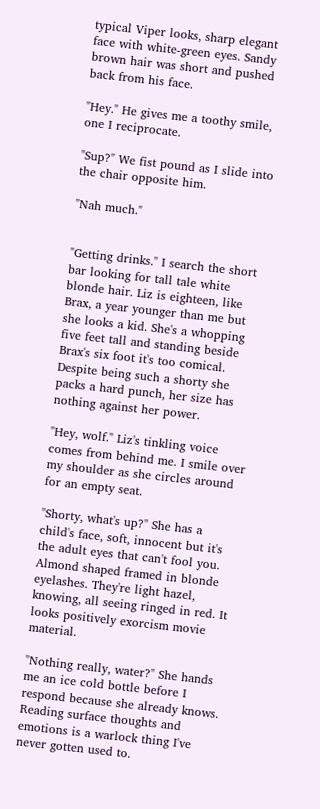typical Viper looks, sharp elegant face with white-green eyes. Sandy brown hair was short and pushed back from his face.

"Hey." He gives me a toothy smile, one I reciprocate.

"Sup?" We fist pound as I slide into the chair opposite him.

"Nah much."


"Getting drinks." I search the short bar looking for tall tale white blonde hair. Liz is eighteen, like Brax, a year younger than me but she looks a kid. She's a whopping five feet tall and standing beside Brax's six foot it's too comical. Despite being such a shorty she packs a hard punch, her size has nothing against her power.

"Hey, wolf." Liz's tinkling voice comes from behind me. I smile over my shoulder as she circles around for an empty seat.

"Shorty, what's up?" She has a child's face, soft, innocent but it's the adult eyes that can't fool you. Almond shaped framed in blonde eyelashes. They're light hazel, knowing, all seeing ringed in red. It looks positively exorcism movie material.

"Nothing really, water?" She hands me an ice cold bottle before I respond because she already knows. Reading surface thoughts and emotions is a warlock thing I've never gotten used to.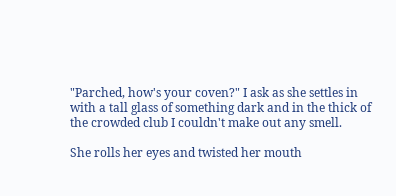"Parched, how's your coven?" I ask as she settles in with a tall glass of something dark and in the thick of the crowded club I couldn't make out any smell.

She rolls her eyes and twisted her mouth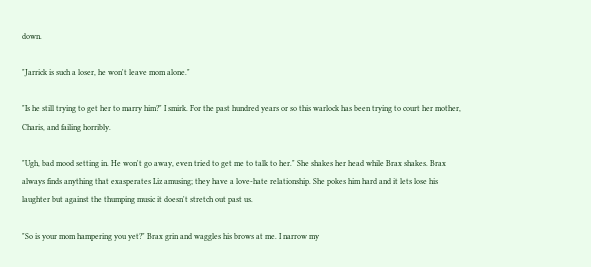down.

"Jarrick is such a loser, he won't leave mom alone."

"Is he still trying to get her to marry him?" I smirk. For the past hundred years or so this warlock has been trying to court her mother, Charis, and failing horribly.

"Ugh, bad mood setting in. He won't go away, even tried to get me to talk to her." She shakes her head while Brax shakes. Brax always finds anything that exasperates Liz amusing; they have a love-hate relationship. She pokes him hard and it lets lose his laughter but against the thumping music it doesn't stretch out past us.

"So is your mom hampering you yet?" Brax grin and waggles his brows at me. I narrow my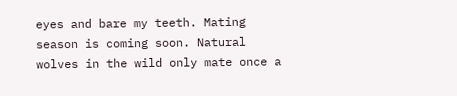eyes and bare my teeth. Mating season is coming soon. Natural wolves in the wild only mate once a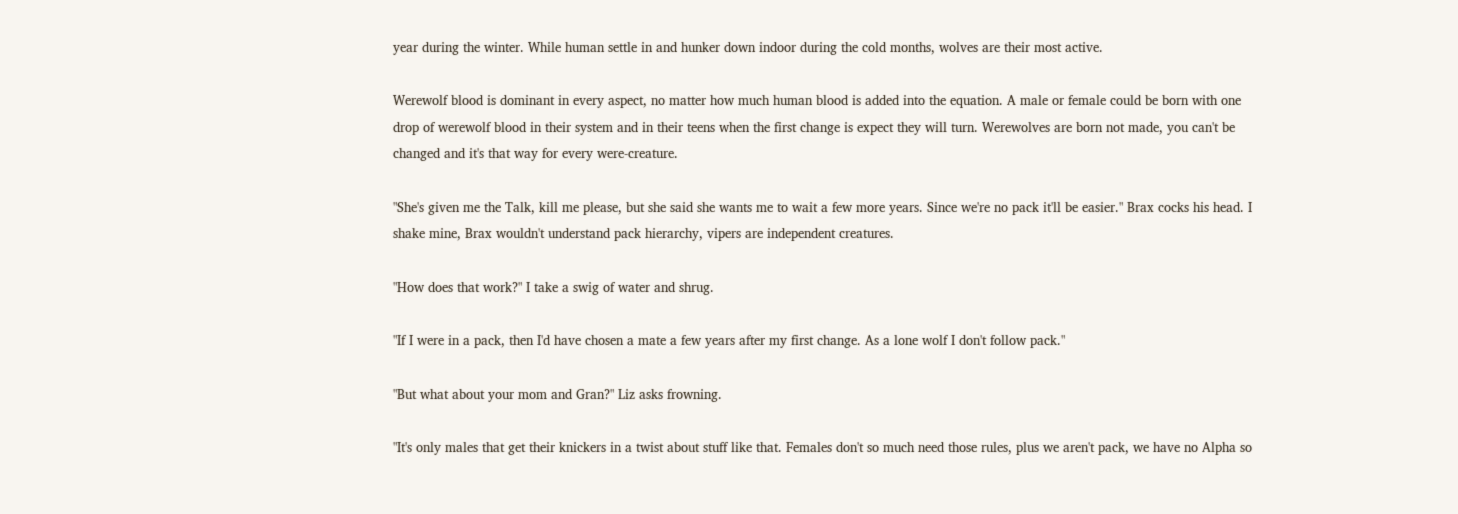year during the winter. While human settle in and hunker down indoor during the cold months, wolves are their most active.

Werewolf blood is dominant in every aspect, no matter how much human blood is added into the equation. A male or female could be born with one drop of werewolf blood in their system and in their teens when the first change is expect they will turn. Werewolves are born not made, you can't be changed and it's that way for every were-creature.

"She's given me the Talk, kill me please, but she said she wants me to wait a few more years. Since we're no pack it'll be easier." Brax cocks his head. I shake mine, Brax wouldn't understand pack hierarchy, vipers are independent creatures.

"How does that work?" I take a swig of water and shrug.

"If I were in a pack, then I'd have chosen a mate a few years after my first change. As a lone wolf I don't follow pack."

"But what about your mom and Gran?" Liz asks frowning.

"It's only males that get their knickers in a twist about stuff like that. Females don't so much need those rules, plus we aren't pack, we have no Alpha so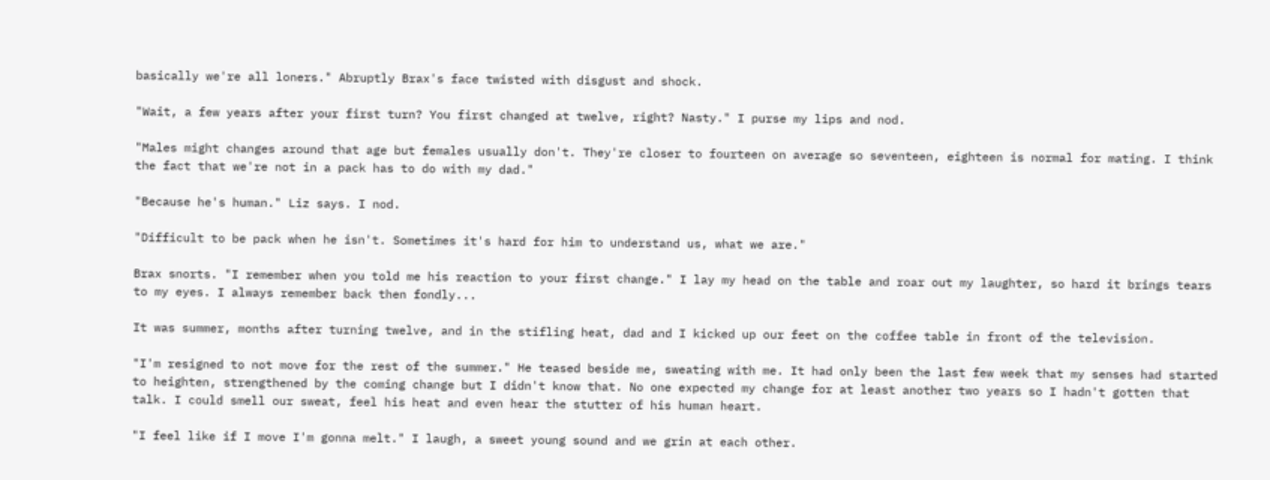basically we're all loners." Abruptly Brax's face twisted with disgust and shock.

"Wait, a few years after your first turn? You first changed at twelve, right? Nasty." I purse my lips and nod.

"Males might changes around that age but females usually don't. They're closer to fourteen on average so seventeen, eighteen is normal for mating. I think the fact that we're not in a pack has to do with my dad."

"Because he's human." Liz says. I nod.

"Difficult to be pack when he isn't. Sometimes it's hard for him to understand us, what we are."

Brax snorts. "I remember when you told me his reaction to your first change." I lay my head on the table and roar out my laughter, so hard it brings tears to my eyes. I always remember back then fondly...

It was summer, months after turning twelve, and in the stifling heat, dad and I kicked up our feet on the coffee table in front of the television.

"I'm resigned to not move for the rest of the summer." He teased beside me, sweating with me. It had only been the last few week that my senses had started to heighten, strengthened by the coming change but I didn't know that. No one expected my change for at least another two years so I hadn't gotten that talk. I could smell our sweat, feel his heat and even hear the stutter of his human heart.

"I feel like if I move I'm gonna melt." I laugh, a sweet young sound and we grin at each other.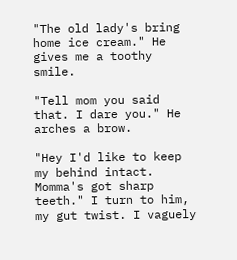"The old lady's bring home ice cream." He gives me a toothy smile.

"Tell mom you said that. I dare you." He arches a brow.

"Hey I'd like to keep my behind intact. Momma's got sharp teeth." I turn to him, my gut twist. I vaguely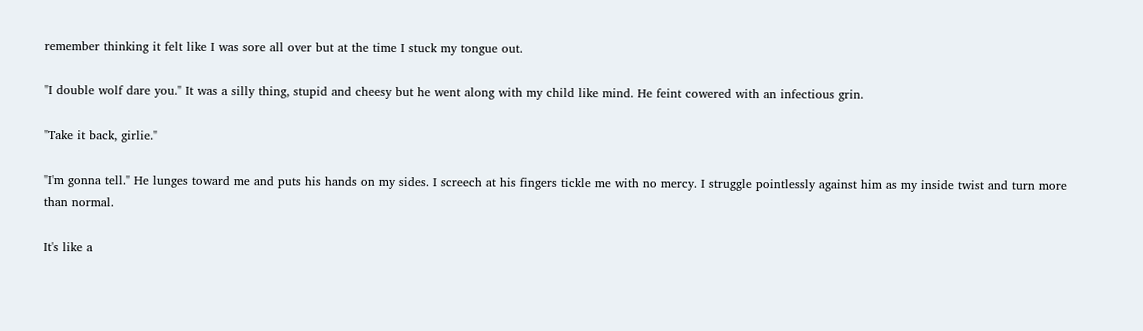remember thinking it felt like I was sore all over but at the time I stuck my tongue out.

"I double wolf dare you." It was a silly thing, stupid and cheesy but he went along with my child like mind. He feint cowered with an infectious grin.

"Take it back, girlie."

"I'm gonna tell." He lunges toward me and puts his hands on my sides. I screech at his fingers tickle me with no mercy. I struggle pointlessly against him as my inside twist and turn more than normal.

It's like a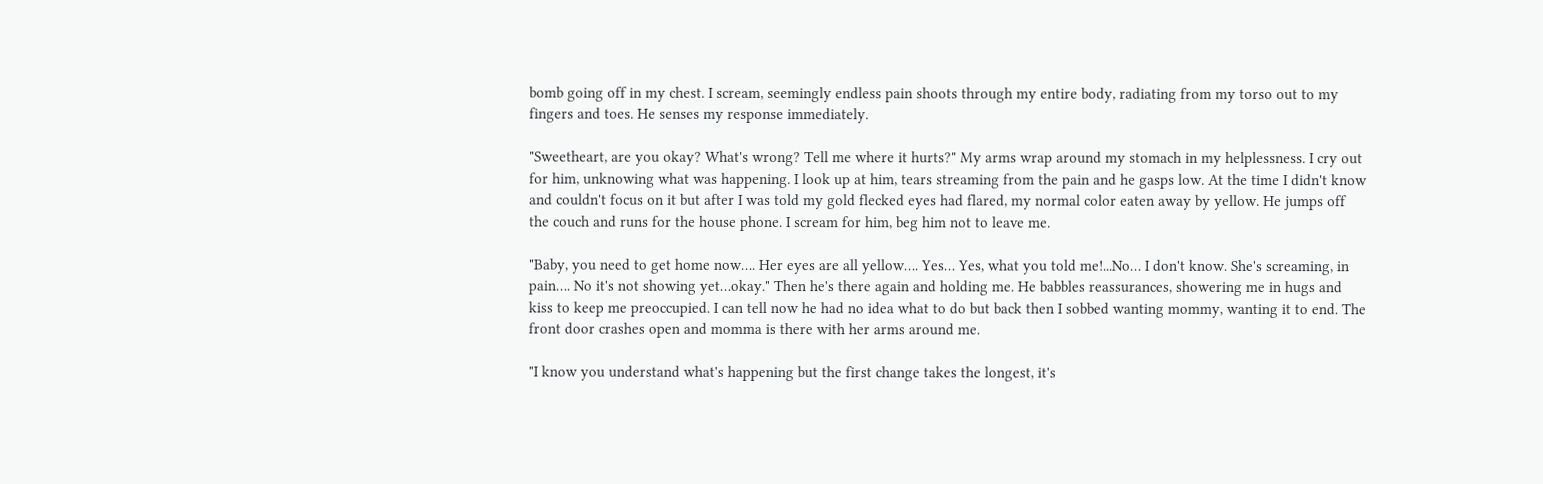bomb going off in my chest. I scream, seemingly endless pain shoots through my entire body, radiating from my torso out to my fingers and toes. He senses my response immediately.

"Sweetheart, are you okay? What's wrong? Tell me where it hurts?" My arms wrap around my stomach in my helplessness. I cry out for him, unknowing what was happening. I look up at him, tears streaming from the pain and he gasps low. At the time I didn't know and couldn't focus on it but after I was told my gold flecked eyes had flared, my normal color eaten away by yellow. He jumps off the couch and runs for the house phone. I scream for him, beg him not to leave me.

"Baby, you need to get home now…. Her eyes are all yellow…. Yes… Yes, what you told me!...No… I don't know. She's screaming, in pain…. No it's not showing yet…okay." Then he's there again and holding me. He babbles reassurances, showering me in hugs and kiss to keep me preoccupied. I can tell now he had no idea what to do but back then I sobbed wanting mommy, wanting it to end. The front door crashes open and momma is there with her arms around me.

"I know you understand what's happening but the first change takes the longest, it's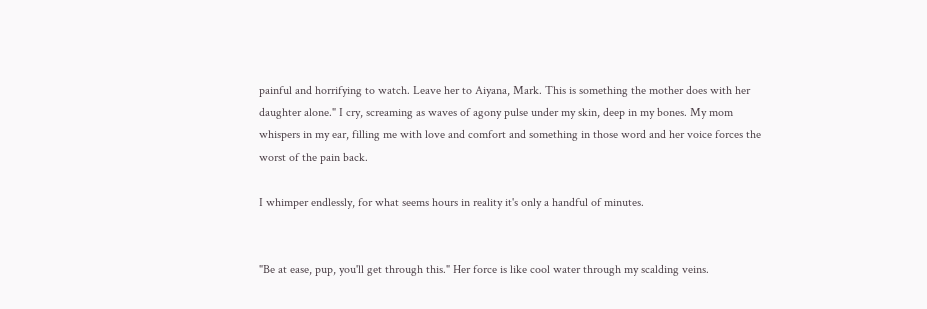painful and horrifying to watch. Leave her to Aiyana, Mark. This is something the mother does with her daughter alone." I cry, screaming as waves of agony pulse under my skin, deep in my bones. My mom whispers in my ear, filling me with love and comfort and something in those word and her voice forces the worst of the pain back.

I whimper endlessly, for what seems hours in reality it's only a handful of minutes.


"Be at ease, pup, you'll get through this." Her force is like cool water through my scalding veins.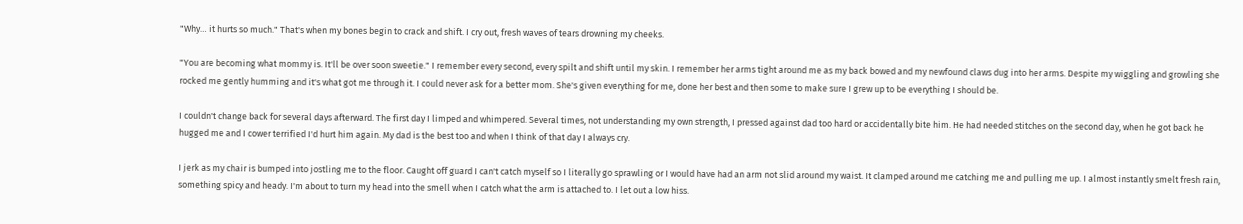"Why… it hurts so much." That's when my bones begin to crack and shift. I cry out, fresh waves of tears drowning my cheeks.

"You are becoming what mommy is. It'll be over soon sweetie." I remember every second, every spilt and shift until my skin. I remember her arms tight around me as my back bowed and my newfound claws dug into her arms. Despite my wiggling and growling she rocked me gently humming and it's what got me through it. I could never ask for a better mom. She's given everything for me, done her best and then some to make sure I grew up to be everything I should be.

I couldn't change back for several days afterward. The first day I limped and whimpered. Several times, not understanding my own strength, I pressed against dad too hard or accidentally bite him. He had needed stitches on the second day, when he got back he hugged me and I cower terrified I'd hurt him again. My dad is the best too and when I think of that day I always cry.

I jerk as my chair is bumped into jostling me to the floor. Caught off guard I can't catch myself so I literally go sprawling or I would have had an arm not slid around my waist. It clamped around me catching me and pulling me up. I almost instantly smelt fresh rain, something spicy and heady. I'm about to turn my head into the smell when I catch what the arm is attached to. I let out a low hiss.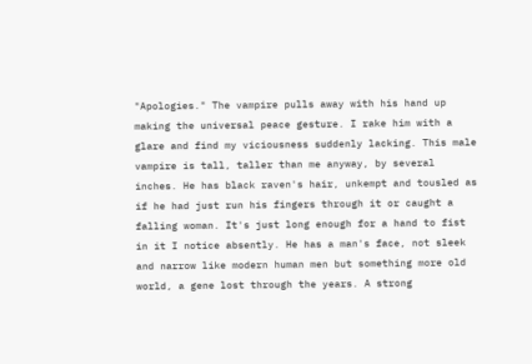"Apologies." The vampire pulls away with his hand up making the universal peace gesture. I rake him with a glare and find my viciousness suddenly lacking. This male vampire is tall, taller than me anyway, by several inches. He has black raven's hair, unkempt and tousled as if he had just run his fingers through it or caught a falling woman. It's just long enough for a hand to fist in it I notice absently. He has a man's face, not sleek and narrow like modern human men but something more old world, a gene lost through the years. A strong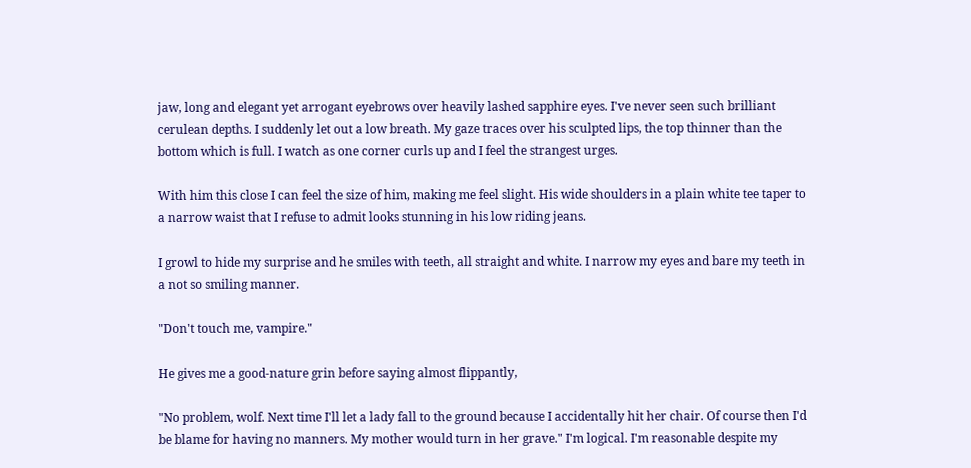jaw, long and elegant yet arrogant eyebrows over heavily lashed sapphire eyes. I've never seen such brilliant cerulean depths. I suddenly let out a low breath. My gaze traces over his sculpted lips, the top thinner than the bottom which is full. I watch as one corner curls up and I feel the strangest urges.

With him this close I can feel the size of him, making me feel slight. His wide shoulders in a plain white tee taper to a narrow waist that I refuse to admit looks stunning in his low riding jeans.

I growl to hide my surprise and he smiles with teeth, all straight and white. I narrow my eyes and bare my teeth in a not so smiling manner.

"Don't touch me, vampire."

He gives me a good-nature grin before saying almost flippantly,

"No problem, wolf. Next time I'll let a lady fall to the ground because I accidentally hit her chair. Of course then I'd be blame for having no manners. My mother would turn in her grave." I'm logical. I'm reasonable despite my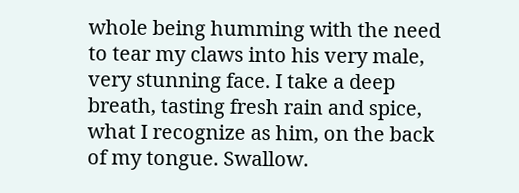whole being humming with the need to tear my claws into his very male, very stunning face. I take a deep breath, tasting fresh rain and spice, what I recognize as him, on the back of my tongue. Swallow.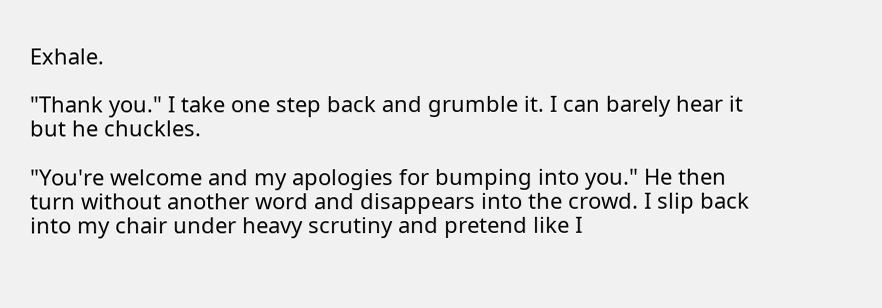Exhale.

"Thank you." I take one step back and grumble it. I can barely hear it but he chuckles.

"You're welcome and my apologies for bumping into you." He then turn without another word and disappears into the crowd. I slip back into my chair under heavy scrutiny and pretend like I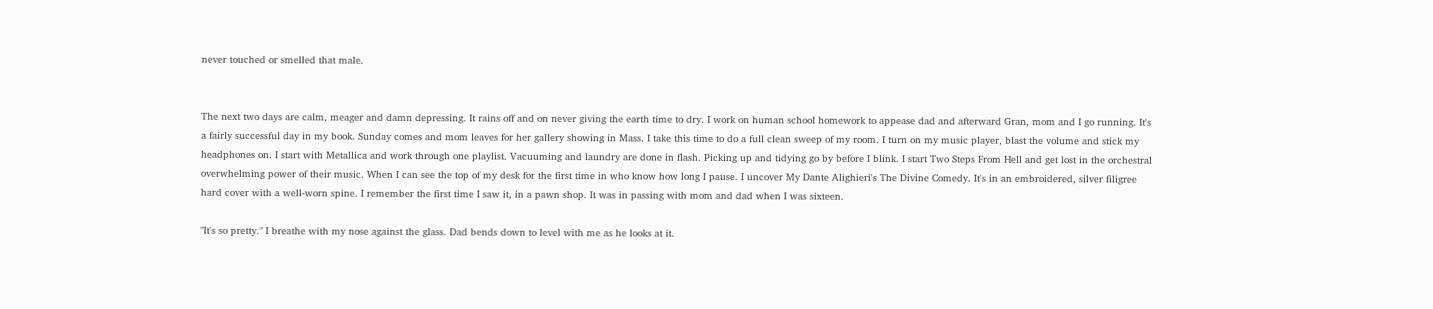never touched or smelled that male.


The next two days are calm, meager and damn depressing. It rains off and on never giving the earth time to dry. I work on human school homework to appease dad and afterward Gran, mom and I go running. It's a fairly successful day in my book. Sunday comes and mom leaves for her gallery showing in Mass. I take this time to do a full clean sweep of my room. I turn on my music player, blast the volume and stick my headphones on. I start with Metallica and work through one playlist. Vacuuming and laundry are done in flash. Picking up and tidying go by before I blink. I start Two Steps From Hell and get lost in the orchestral overwhelming power of their music. When I can see the top of my desk for the first time in who know how long I pause. I uncover My Dante Alighieri's The Divine Comedy. It's in an embroidered, silver filigree hard cover with a well-worn spine. I remember the first time I saw it, in a pawn shop. It was in passing with mom and dad when I was sixteen.

"It's so pretty." I breathe with my nose against the glass. Dad bends down to level with me as he looks at it.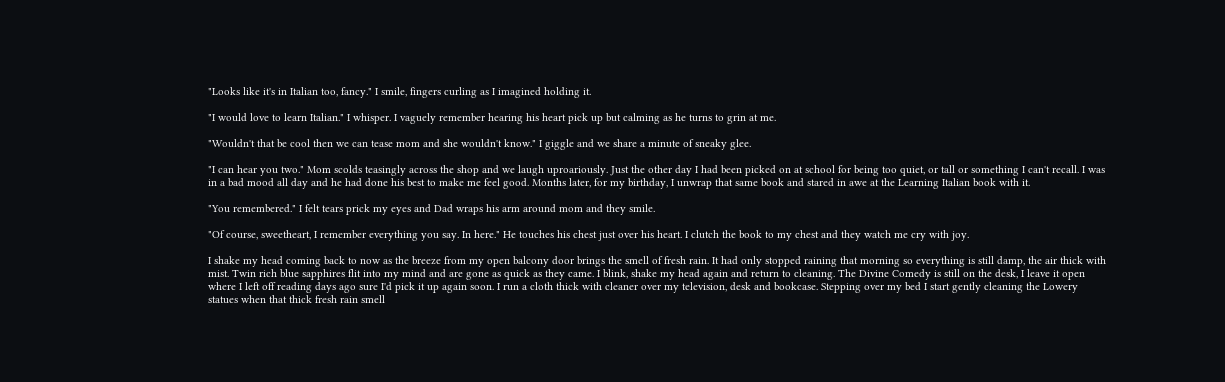"Looks like it's in Italian too, fancy." I smile, fingers curling as I imagined holding it.

"I would love to learn Italian." I whisper. I vaguely remember hearing his heart pick up but calming as he turns to grin at me.

"Wouldn't that be cool then we can tease mom and she wouldn't know." I giggle and we share a minute of sneaky glee.

"I can hear you two." Mom scolds teasingly across the shop and we laugh uproariously. Just the other day I had been picked on at school for being too quiet, or tall or something I can't recall. I was in a bad mood all day and he had done his best to make me feel good. Months later, for my birthday, I unwrap that same book and stared in awe at the Learning Italian book with it.

"You remembered." I felt tears prick my eyes and Dad wraps his arm around mom and they smile.

"Of course, sweetheart, I remember everything you say. In here." He touches his chest just over his heart. I clutch the book to my chest and they watch me cry with joy.

I shake my head coming back to now as the breeze from my open balcony door brings the smell of fresh rain. It had only stopped raining that morning so everything is still damp, the air thick with mist. Twin rich blue sapphires flit into my mind and are gone as quick as they came. I blink, shake my head again and return to cleaning. The Divine Comedy is still on the desk, I leave it open where I left off reading days ago sure I'd pick it up again soon. I run a cloth thick with cleaner over my television, desk and bookcase. Stepping over my bed I start gently cleaning the Lowery statues when that thick fresh rain smell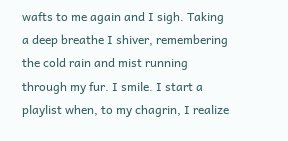wafts to me again and I sigh. Taking a deep breathe I shiver, remembering the cold rain and mist running through my fur. I smile. I start a playlist when, to my chagrin, I realize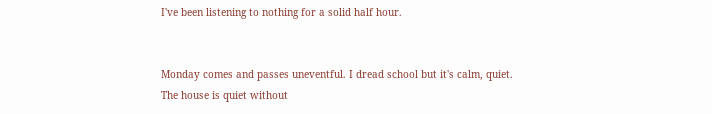I've been listening to nothing for a solid half hour.


Monday comes and passes uneventful. I dread school but it's calm, quiet. The house is quiet without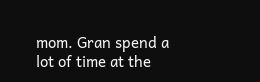mom. Gran spend a lot of time at the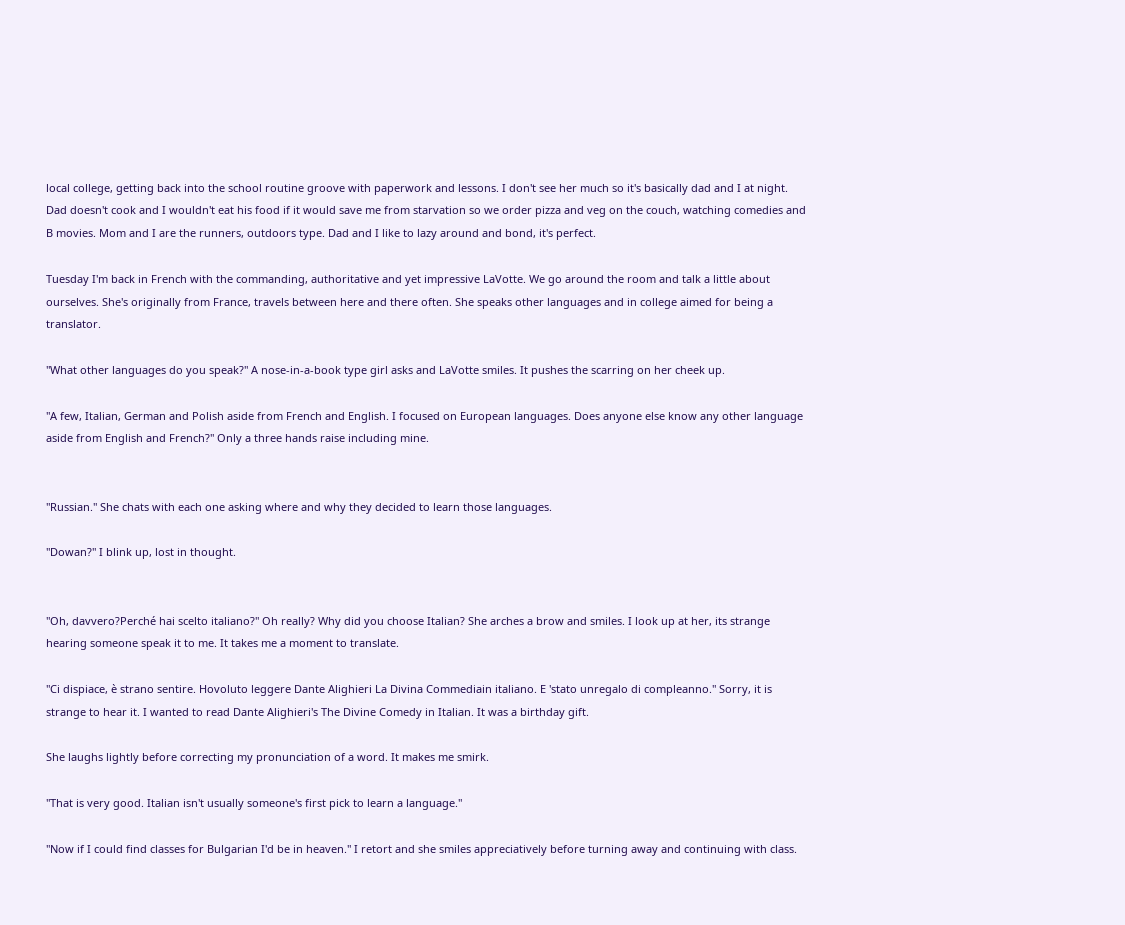local college, getting back into the school routine groove with paperwork and lessons. I don't see her much so it's basically dad and I at night. Dad doesn't cook and I wouldn't eat his food if it would save me from starvation so we order pizza and veg on the couch, watching comedies and B movies. Mom and I are the runners, outdoors type. Dad and I like to lazy around and bond, it's perfect.

Tuesday I'm back in French with the commanding, authoritative and yet impressive LaVotte. We go around the room and talk a little about ourselves. She's originally from France, travels between here and there often. She speaks other languages and in college aimed for being a translator.

"What other languages do you speak?" A nose-in-a-book type girl asks and LaVotte smiles. It pushes the scarring on her cheek up.

"A few, Italian, German and Polish aside from French and English. I focused on European languages. Does anyone else know any other language aside from English and French?" Only a three hands raise including mine.


"Russian." She chats with each one asking where and why they decided to learn those languages.

"Dowan?" I blink up, lost in thought.


"Oh, davvero?Perché hai scelto italiano?" Oh really? Why did you choose Italian? She arches a brow and smiles. I look up at her, its strange hearing someone speak it to me. It takes me a moment to translate.

"Ci dispiace, è strano sentire. Hovoluto leggere Dante Alighieri La Divina Commediain italiano. E 'stato unregalo di compleanno." Sorry, it is strange to hear it. I wanted to read Dante Alighieri's The Divine Comedy in Italian. It was a birthday gift.

She laughs lightly before correcting my pronunciation of a word. It makes me smirk.

"That is very good. Italian isn't usually someone's first pick to learn a language."

"Now if I could find classes for Bulgarian I'd be in heaven." I retort and she smiles appreciatively before turning away and continuing with class.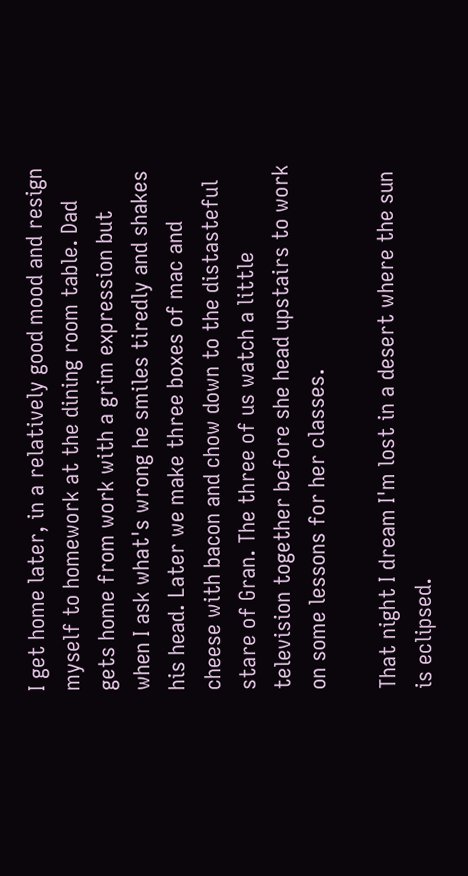I get home later, in a relatively good mood and resign myself to homework at the dining room table. Dad gets home from work with a grim expression but when I ask what's wrong he smiles tiredly and shakes his head. Later we make three boxes of mac and cheese with bacon and chow down to the distasteful stare of Gran. The three of us watch a little television together before she head upstairs to work on some lessons for her classes.

That night I dream I'm lost in a desert where the sun is eclipsed.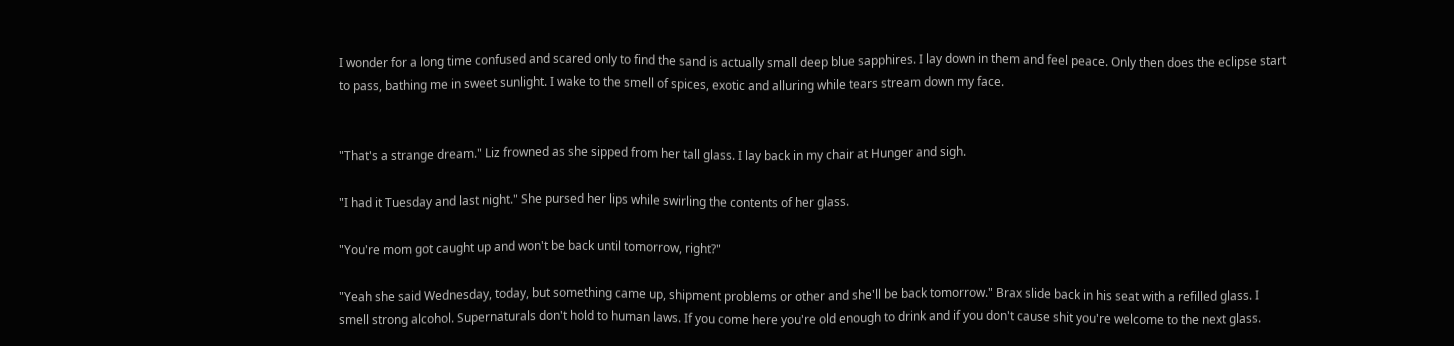I wonder for a long time confused and scared only to find the sand is actually small deep blue sapphires. I lay down in them and feel peace. Only then does the eclipse start to pass, bathing me in sweet sunlight. I wake to the smell of spices, exotic and alluring while tears stream down my face.


"That's a strange dream." Liz frowned as she sipped from her tall glass. I lay back in my chair at Hunger and sigh.

"I had it Tuesday and last night." She pursed her lips while swirling the contents of her glass.

"You're mom got caught up and won't be back until tomorrow, right?"

"Yeah she said Wednesday, today, but something came up, shipment problems or other and she'll be back tomorrow." Brax slide back in his seat with a refilled glass. I smell strong alcohol. Supernaturals don't hold to human laws. If you come here you're old enough to drink and if you don't cause shit you're welcome to the next glass.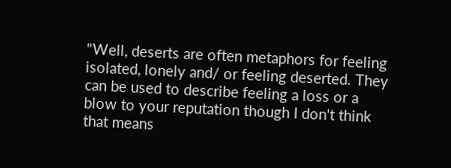"Well, deserts are often metaphors for feeling isolated, lonely and/ or feeling deserted. They can be used to describe feeling a loss or a blow to your reputation though I don't think that means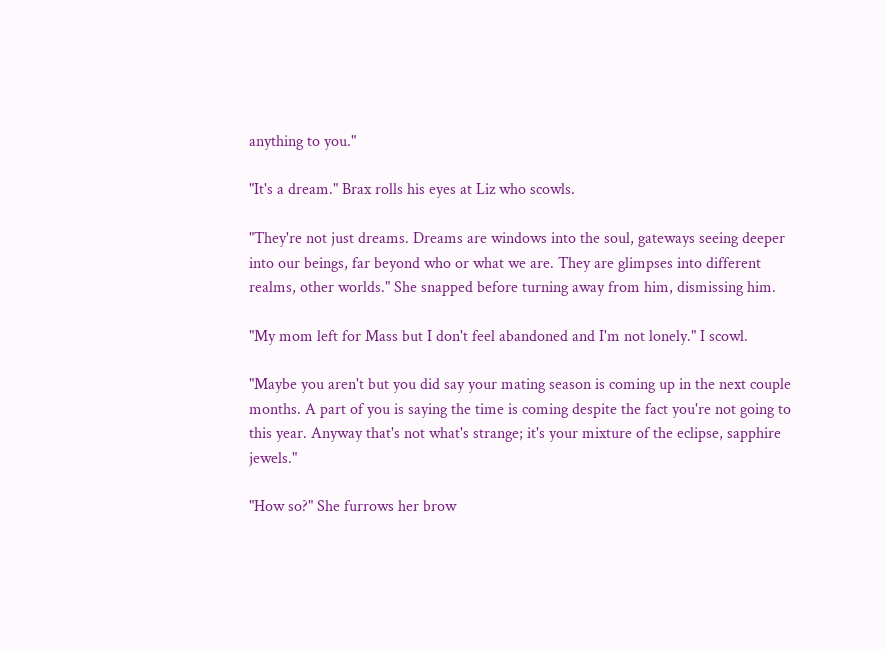anything to you."

"It's a dream." Brax rolls his eyes at Liz who scowls.

"They're not just dreams. Dreams are windows into the soul, gateways seeing deeper into our beings, far beyond who or what we are. They are glimpses into different realms, other worlds." She snapped before turning away from him, dismissing him.

"My mom left for Mass but I don't feel abandoned and I'm not lonely." I scowl.

"Maybe you aren't but you did say your mating season is coming up in the next couple months. A part of you is saying the time is coming despite the fact you're not going to this year. Anyway that's not what's strange; it's your mixture of the eclipse, sapphire jewels."

"How so?" She furrows her brow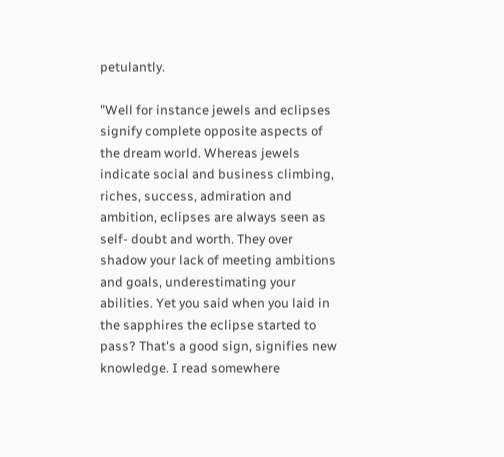petulantly.

"Well for instance jewels and eclipses signify complete opposite aspects of the dream world. Whereas jewels indicate social and business climbing, riches, success, admiration and ambition, eclipses are always seen as self- doubt and worth. They over shadow your lack of meeting ambitions and goals, underestimating your abilities. Yet you said when you laid in the sapphires the eclipse started to pass? That's a good sign, signifies new knowledge. I read somewhere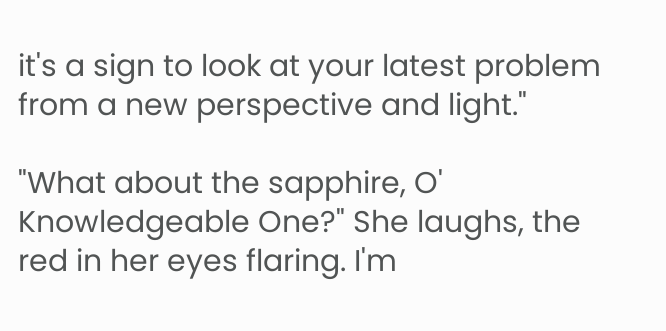it's a sign to look at your latest problem from a new perspective and light."

"What about the sapphire, O' Knowledgeable One?" She laughs, the red in her eyes flaring. I'm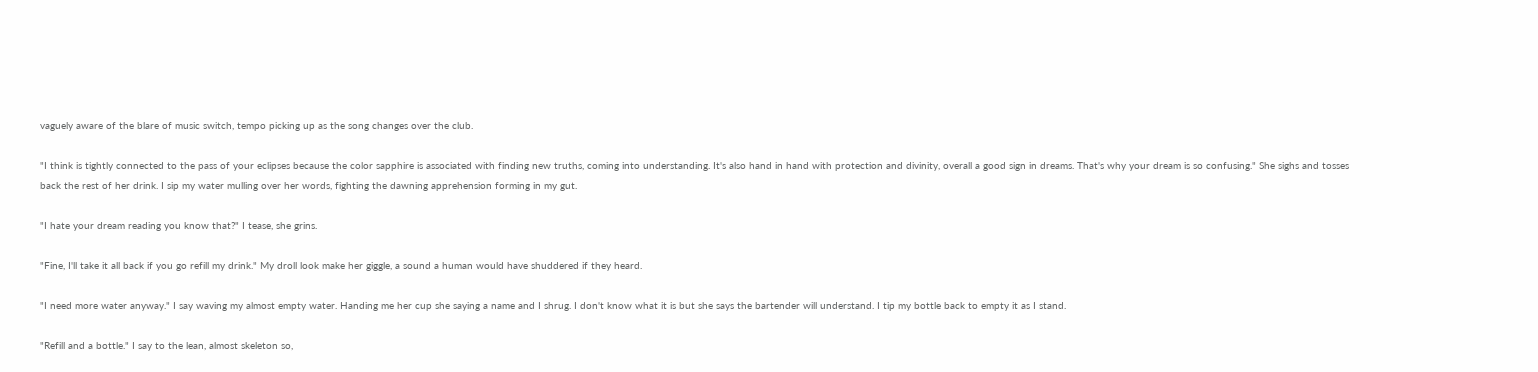vaguely aware of the blare of music switch, tempo picking up as the song changes over the club.

"I think is tightly connected to the pass of your eclipses because the color sapphire is associated with finding new truths, coming into understanding. It's also hand in hand with protection and divinity, overall a good sign in dreams. That's why your dream is so confusing." She sighs and tosses back the rest of her drink. I sip my water mulling over her words, fighting the dawning apprehension forming in my gut.

"I hate your dream reading you know that?" I tease, she grins.

"Fine, I'll take it all back if you go refill my drink." My droll look make her giggle, a sound a human would have shuddered if they heard.

"I need more water anyway." I say waving my almost empty water. Handing me her cup she saying a name and I shrug. I don't know what it is but she says the bartender will understand. I tip my bottle back to empty it as I stand.

"Refill and a bottle." I say to the lean, almost skeleton so,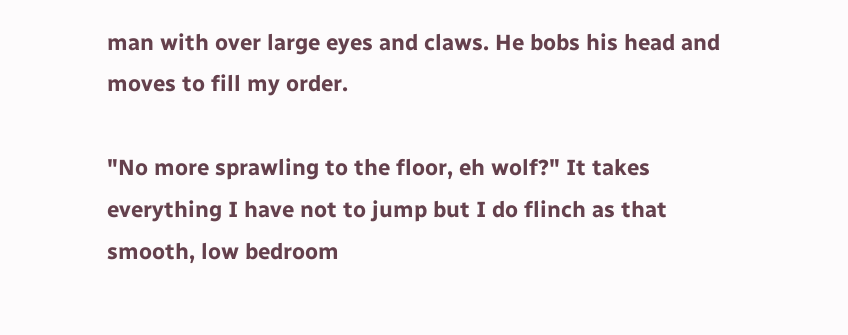man with over large eyes and claws. He bobs his head and moves to fill my order.

"No more sprawling to the floor, eh wolf?" It takes everything I have not to jump but I do flinch as that smooth, low bedroom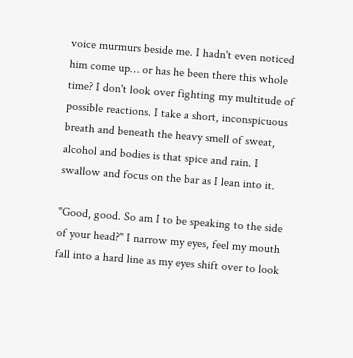voice murmurs beside me. I hadn't even noticed him come up… or has he been there this whole time? I don't look over fighting my multitude of possible reactions. I take a short, inconspicuous breath and beneath the heavy smell of sweat, alcohol and bodies is that spice and rain. I swallow and focus on the bar as I lean into it.

"Good, good. So am I to be speaking to the side of your head?" I narrow my eyes, feel my mouth fall into a hard line as my eyes shift over to look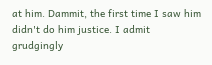at him. Dammit, the first time I saw him didn't do him justice. I admit grudgingly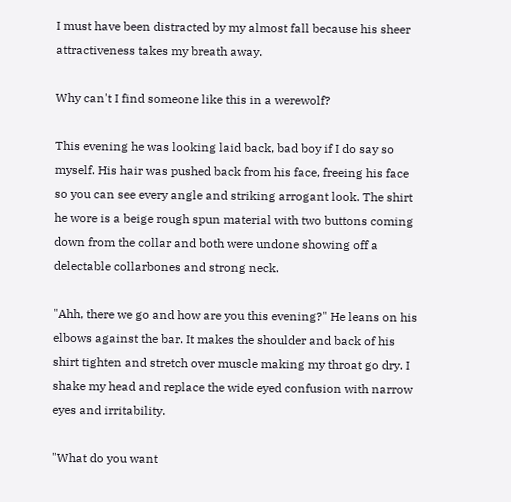I must have been distracted by my almost fall because his sheer attractiveness takes my breath away.

Why can't I find someone like this in a werewolf?

This evening he was looking laid back, bad boy if I do say so myself. His hair was pushed back from his face, freeing his face so you can see every angle and striking arrogant look. The shirt he wore is a beige rough spun material with two buttons coming down from the collar and both were undone showing off a delectable collarbones and strong neck.

"Ahh, there we go and how are you this evening?" He leans on his elbows against the bar. It makes the shoulder and back of his shirt tighten and stretch over muscle making my throat go dry. I shake my head and replace the wide eyed confusion with narrow eyes and irritability.

"What do you want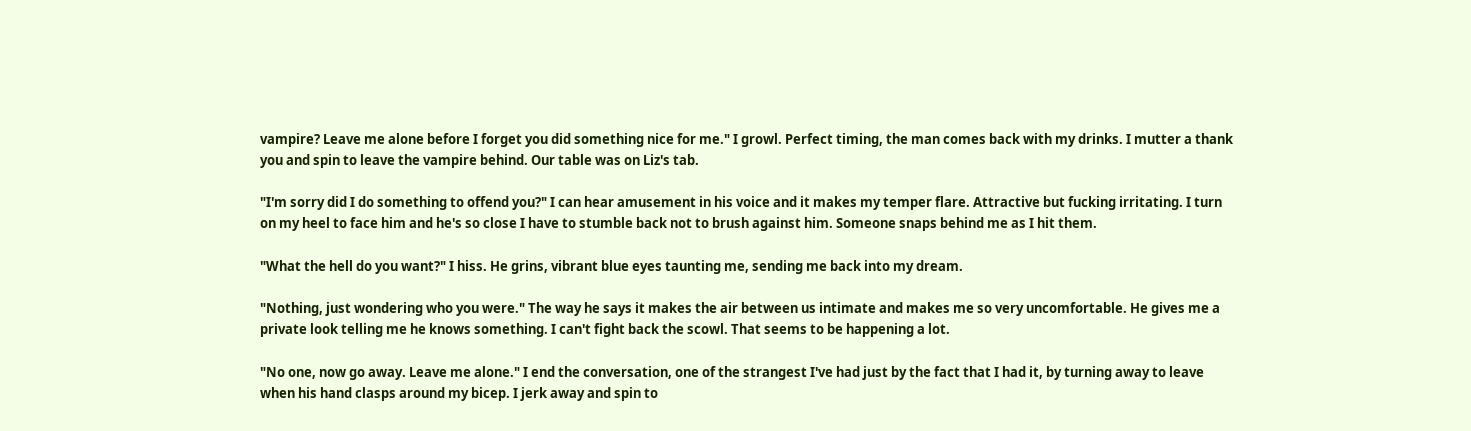vampire? Leave me alone before I forget you did something nice for me." I growl. Perfect timing, the man comes back with my drinks. I mutter a thank you and spin to leave the vampire behind. Our table was on Liz's tab.

"I'm sorry did I do something to offend you?" I can hear amusement in his voice and it makes my temper flare. Attractive but fucking irritating. I turn on my heel to face him and he's so close I have to stumble back not to brush against him. Someone snaps behind me as I hit them.

"What the hell do you want?" I hiss. He grins, vibrant blue eyes taunting me, sending me back into my dream.

"Nothing, just wondering who you were." The way he says it makes the air between us intimate and makes me so very uncomfortable. He gives me a private look telling me he knows something. I can't fight back the scowl. That seems to be happening a lot.

"No one, now go away. Leave me alone." I end the conversation, one of the strangest I've had just by the fact that I had it, by turning away to leave when his hand clasps around my bicep. I jerk away and spin to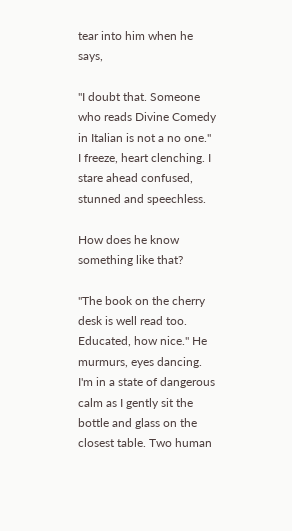tear into him when he says,

"I doubt that. Someone who reads Divine Comedy in Italian is not a no one." I freeze, heart clenching. I stare ahead confused, stunned and speechless.

How does he know something like that?

"The book on the cherry desk is well read too. Educated, how nice." He murmurs, eyes dancing. I'm in a state of dangerous calm as I gently sit the bottle and glass on the closest table. Two human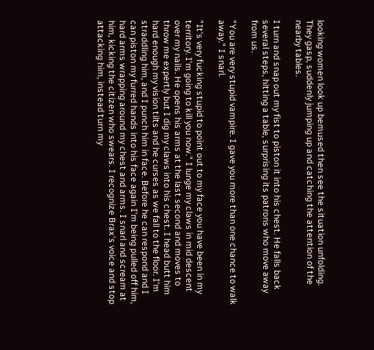looking women look up bemused then see the situation unfolding. They gasp, suddenly jumping up and catching the attention of the nearby tables.

I turn and snap out my fist to piston it into his chest. He falls back several steps, hitting a table, surprising its patrons who move away from us.

"You are very stupid vampire. I gave you more than one chance to walk away." I snarl.

"It's very fucking stupid to point out to my face you have been in my territory. I'm going to kill you now." I lunge my claws in mid descent over my nails. He opens his arms at the last second and moves to throw me expertly but I dig my claws into his chest. I head butt him hard enough my vision tilts and he curses as we fall to the floor. I'm straddling him, and I punch him in face. Before he can respond and I can piston my furred hands into his face again I'm being pulled off him, hard arms wrapping around my chest and arms. I snarl and scream at him, kicking the citizen who swears. I recognize Brax's voice and stop attacking him, instead turn my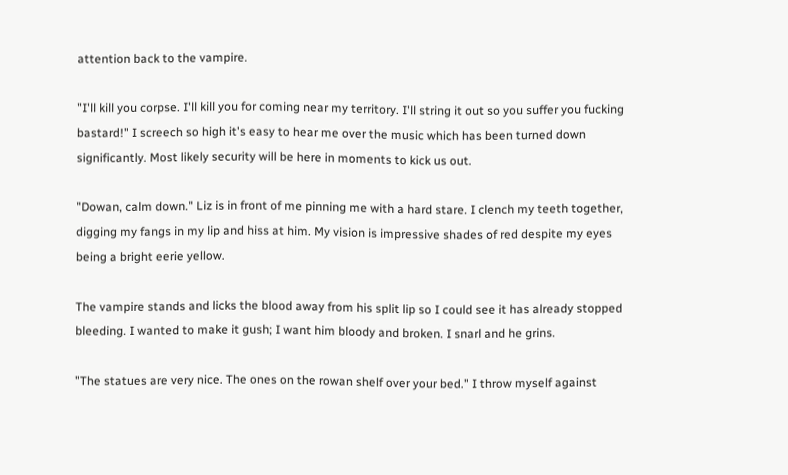attention back to the vampire.

"I'll kill you corpse. I'll kill you for coming near my territory. I'll string it out so you suffer you fucking bastard!" I screech so high it's easy to hear me over the music which has been turned down significantly. Most likely security will be here in moments to kick us out.

"Dowan, calm down." Liz is in front of me pinning me with a hard stare. I clench my teeth together, digging my fangs in my lip and hiss at him. My vision is impressive shades of red despite my eyes being a bright eerie yellow.

The vampire stands and licks the blood away from his split lip so I could see it has already stopped bleeding. I wanted to make it gush; I want him bloody and broken. I snarl and he grins.

"The statues are very nice. The ones on the rowan shelf over your bed." I throw myself against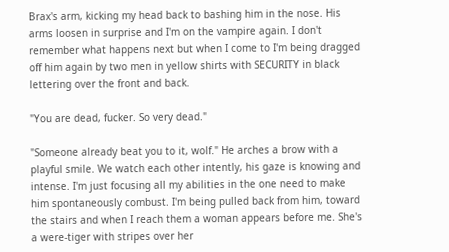Brax's arm, kicking my head back to bashing him in the nose. His arms loosen in surprise and I'm on the vampire again. I don't remember what happens next but when I come to I'm being dragged off him again by two men in yellow shirts with SECURITY in black lettering over the front and back.

"You are dead, fucker. So very dead."

"Someone already beat you to it, wolf." He arches a brow with a playful smile. We watch each other intently, his gaze is knowing and intense. I'm just focusing all my abilities in the one need to make him spontaneously combust. I'm being pulled back from him, toward the stairs and when I reach them a woman appears before me. She's a were-tiger with stripes over her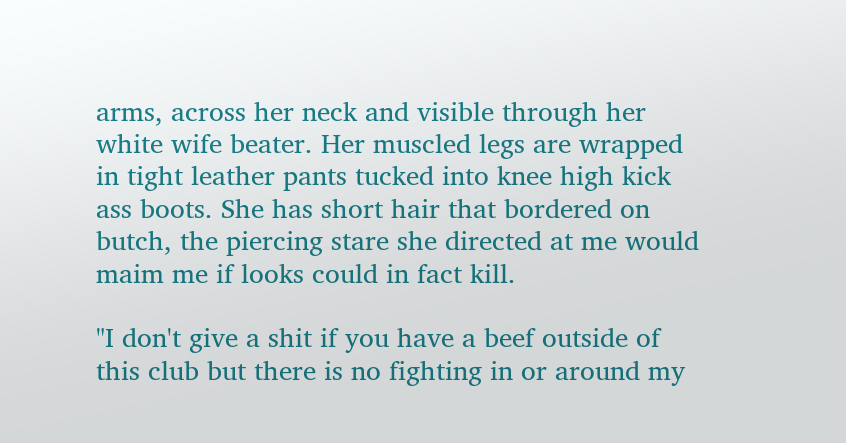arms, across her neck and visible through her white wife beater. Her muscled legs are wrapped in tight leather pants tucked into knee high kick ass boots. She has short hair that bordered on butch, the piercing stare she directed at me would maim me if looks could in fact kill.

"I don't give a shit if you have a beef outside of this club but there is no fighting in or around my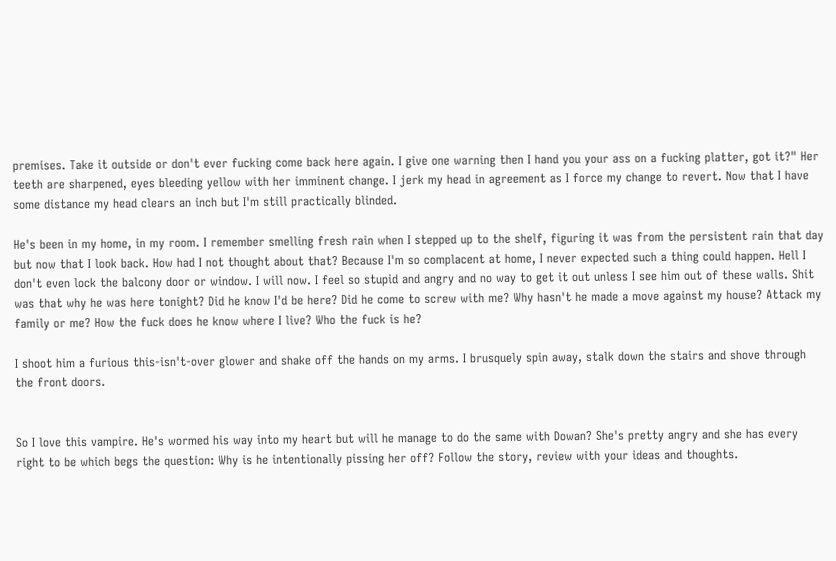premises. Take it outside or don't ever fucking come back here again. I give one warning then I hand you your ass on a fucking platter, got it?" Her teeth are sharpened, eyes bleeding yellow with her imminent change. I jerk my head in agreement as I force my change to revert. Now that I have some distance my head clears an inch but I'm still practically blinded.

He's been in my home, in my room. I remember smelling fresh rain when I stepped up to the shelf, figuring it was from the persistent rain that day but now that I look back. How had I not thought about that? Because I'm so complacent at home, I never expected such a thing could happen. Hell I don't even lock the balcony door or window. I will now. I feel so stupid and angry and no way to get it out unless I see him out of these walls. Shit was that why he was here tonight? Did he know I'd be here? Did he come to screw with me? Why hasn't he made a move against my house? Attack my family or me? How the fuck does he know where I live? Who the fuck is he?

I shoot him a furious this-isn't-over glower and shake off the hands on my arms. I brusquely spin away, stalk down the stairs and shove through the front doors.


So I love this vampire. He's wormed his way into my heart but will he manage to do the same with Dowan? She's pretty angry and she has every right to be which begs the question: Why is he intentionally pissing her off? Follow the story, review with your ideas and thoughts.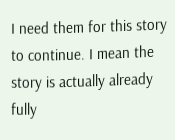I need them for this story to continue. I mean the story is actually already fully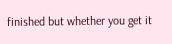finished but whether you get it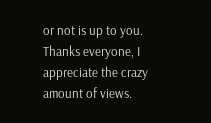or not is up to you. Thanks everyone, I appreciate the crazy amount of views.